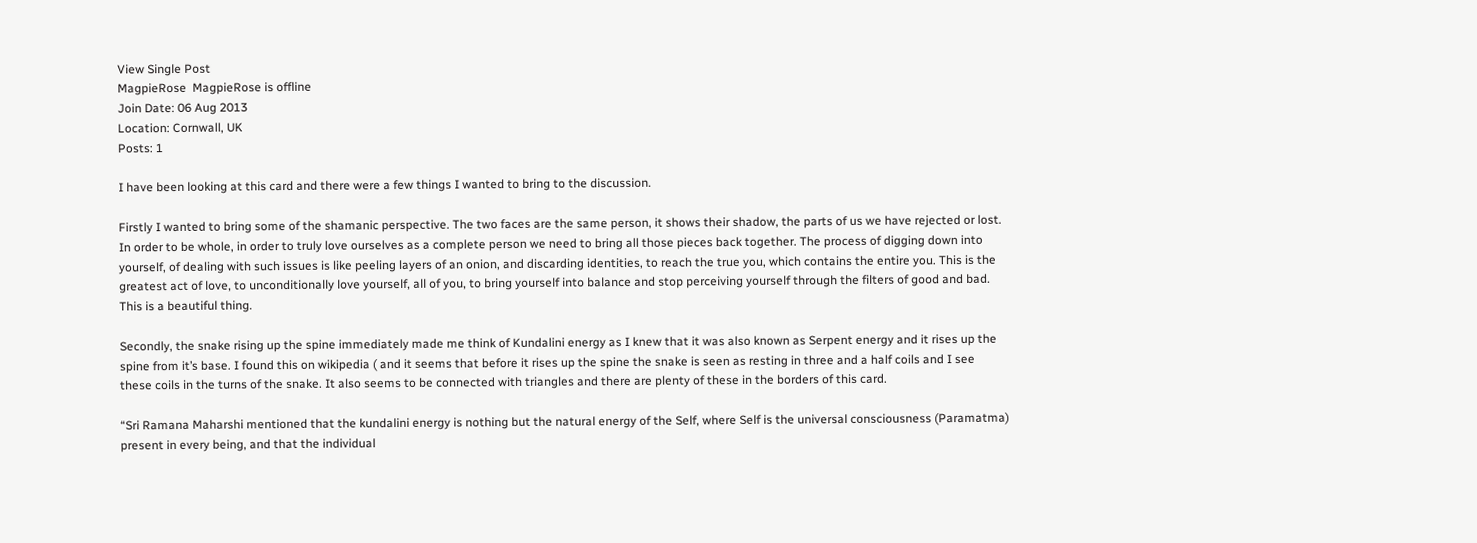View Single Post
MagpieRose  MagpieRose is offline
Join Date: 06 Aug 2013
Location: Cornwall, UK
Posts: 1

I have been looking at this card and there were a few things I wanted to bring to the discussion.

Firstly I wanted to bring some of the shamanic perspective. The two faces are the same person, it shows their shadow, the parts of us we have rejected or lost. In order to be whole, in order to truly love ourselves as a complete person we need to bring all those pieces back together. The process of digging down into yourself, of dealing with such issues is like peeling layers of an onion, and discarding identities, to reach the true you, which contains the entire you. This is the greatest act of love, to unconditionally love yourself, all of you, to bring yourself into balance and stop perceiving yourself through the filters of good and bad. This is a beautiful thing.

Secondly, the snake rising up the spine immediately made me think of Kundalini energy as I knew that it was also known as Serpent energy and it rises up the spine from it’s base. I found this on wikipedia ( and it seems that before it rises up the spine the snake is seen as resting in three and a half coils and I see these coils in the turns of the snake. It also seems to be connected with triangles and there are plenty of these in the borders of this card.

“Sri Ramana Maharshi mentioned that the kundalini energy is nothing but the natural energy of the Self, where Self is the universal consciousness (Paramatma) present in every being, and that the individual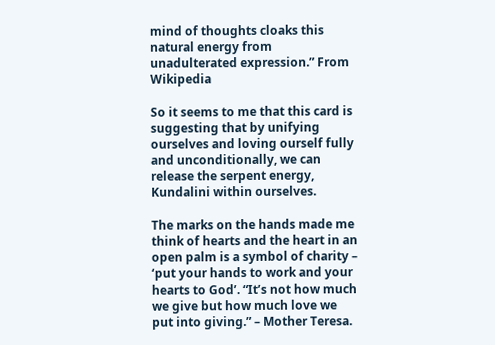mind of thoughts cloaks this natural energy from unadulterated expression.” From Wikipedia

So it seems to me that this card is suggesting that by unifying ourselves and loving ourself fully and unconditionally, we can release the serpent energy, Kundalini within ourselves.

The marks on the hands made me think of hearts and the heart in an open palm is a symbol of charity – ‘put your hands to work and your hearts to God’. “It’s not how much we give but how much love we put into giving.” – Mother Teresa.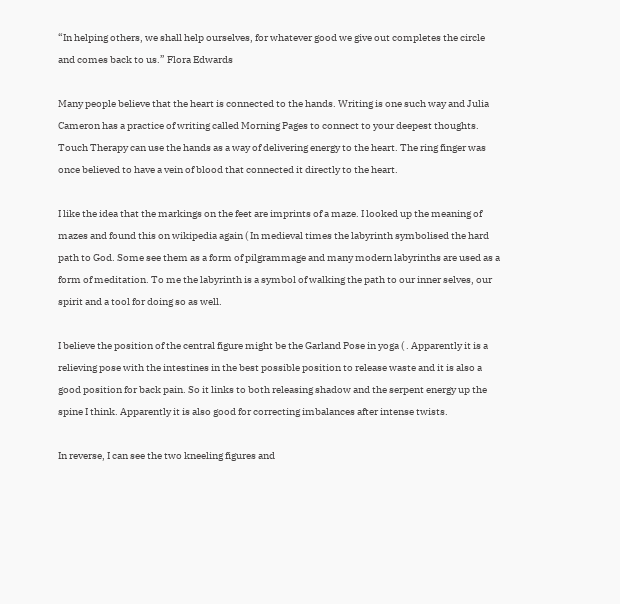“In helping others, we shall help ourselves, for whatever good we give out completes the circle and comes back to us.” Flora Edwards

Many people believe that the heart is connected to the hands. Writing is one such way and Julia Cameron has a practice of writing called Morning Pages to connect to your deepest thoughts. Touch Therapy can use the hands as a way of delivering energy to the heart. The ring finger was once believed to have a vein of blood that connected it directly to the heart.

I like the idea that the markings on the feet are imprints of a maze. I looked up the meaning of mazes and found this on wikipedia again ( In medieval times the labyrinth symbolised the hard path to God. Some see them as a form of pilgrammage and many modern labyrinths are used as a form of meditation. To me the labyrinth is a symbol of walking the path to our inner selves, our spirit and a tool for doing so as well.

I believe the position of the central figure might be the Garland Pose in yoga ( . Apparently it is a relieving pose with the intestines in the best possible position to release waste and it is also a good position for back pain. So it links to both releasing shadow and the serpent energy up the spine I think. Apparently it is also good for correcting imbalances after intense twists.

In reverse, I can see the two kneeling figures and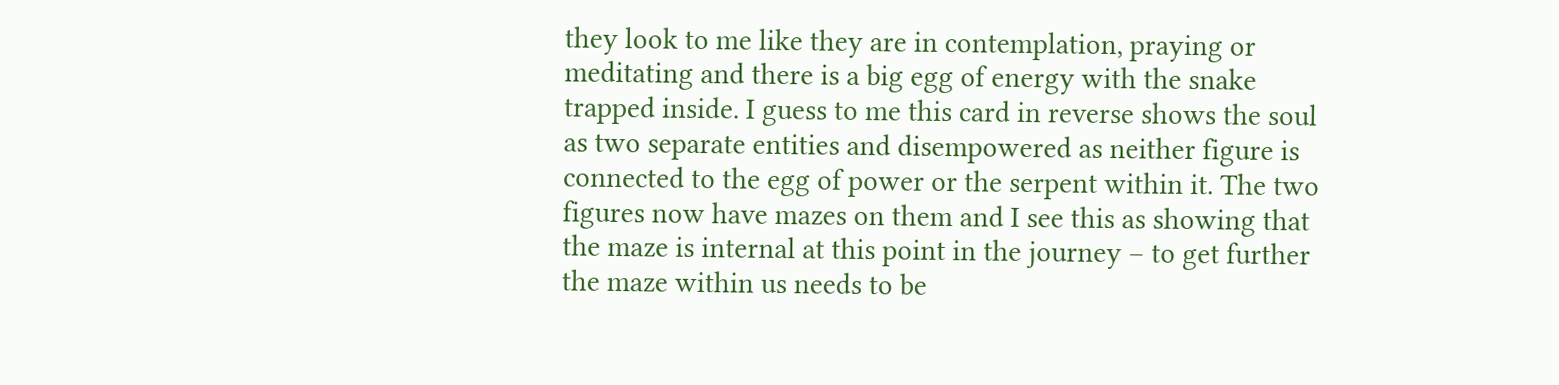they look to me like they are in contemplation, praying or meditating and there is a big egg of energy with the snake trapped inside. I guess to me this card in reverse shows the soul as two separate entities and disempowered as neither figure is connected to the egg of power or the serpent within it. The two figures now have mazes on them and I see this as showing that the maze is internal at this point in the journey – to get further the maze within us needs to be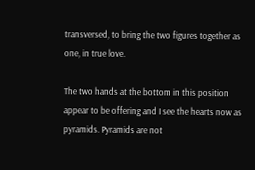transversed, to bring the two figures together as one, in true love.

The two hands at the bottom in this position appear to be offering and I see the hearts now as pyramids. Pyramids are not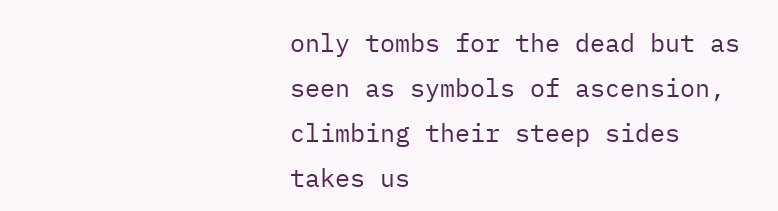only tombs for the dead but as seen as symbols of ascension, climbing their steep sides takes us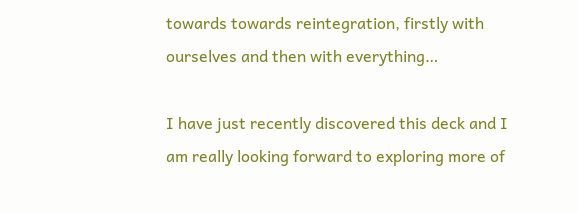towards towards reintegration, firstly with ourselves and then with everything…

I have just recently discovered this deck and I am really looking forward to exploring more of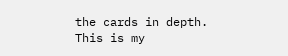the cards in depth. This is my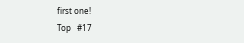first one!
Top   #17